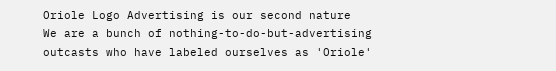Oriole Logo Advertising is our second nature
We are a bunch of nothing-to-do-but-advertising
outcasts who have labeled ourselves as 'Oriole'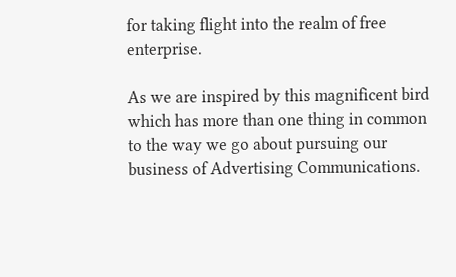for taking flight into the realm of free enterprise.

As we are inspired by this magnificent bird
which has more than one thing in common
to the way we go about pursuing our
business of Advertising Communications.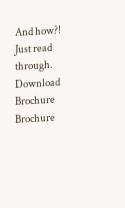And how?! Just read through.
Download Brochure Brochure